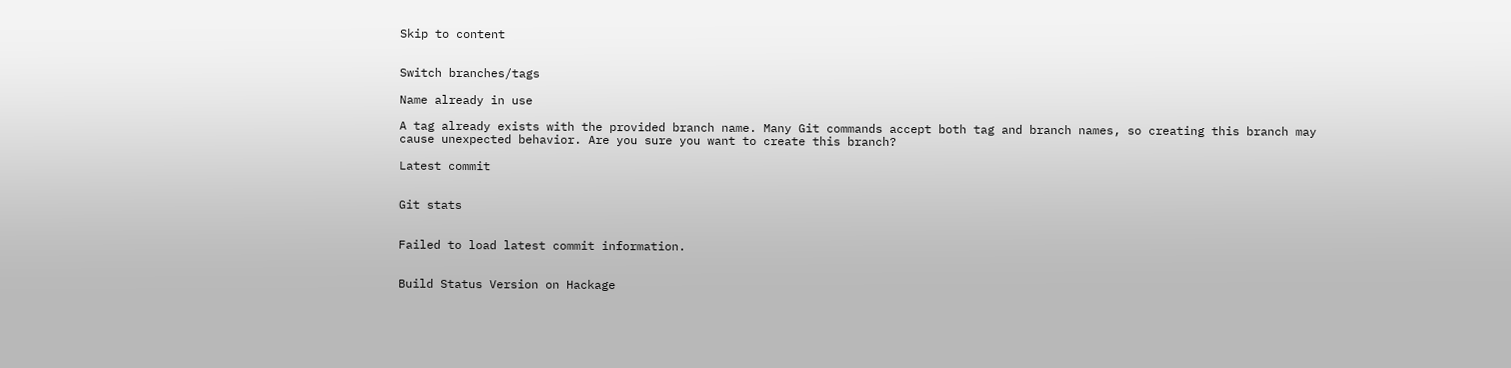Skip to content


Switch branches/tags

Name already in use

A tag already exists with the provided branch name. Many Git commands accept both tag and branch names, so creating this branch may cause unexpected behavior. Are you sure you want to create this branch?

Latest commit


Git stats


Failed to load latest commit information.


Build Status Version on Hackage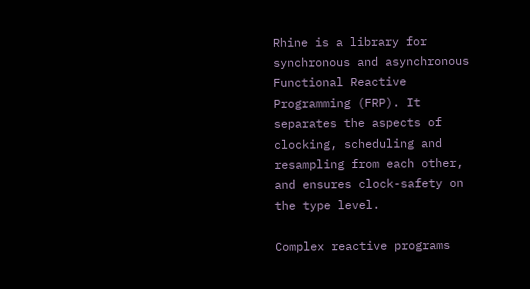Rhine is a library for synchronous and asynchronous Functional Reactive Programming (FRP). It separates the aspects of clocking, scheduling and resampling from each other, and ensures clock-safety on the type level.

Complex reactive programs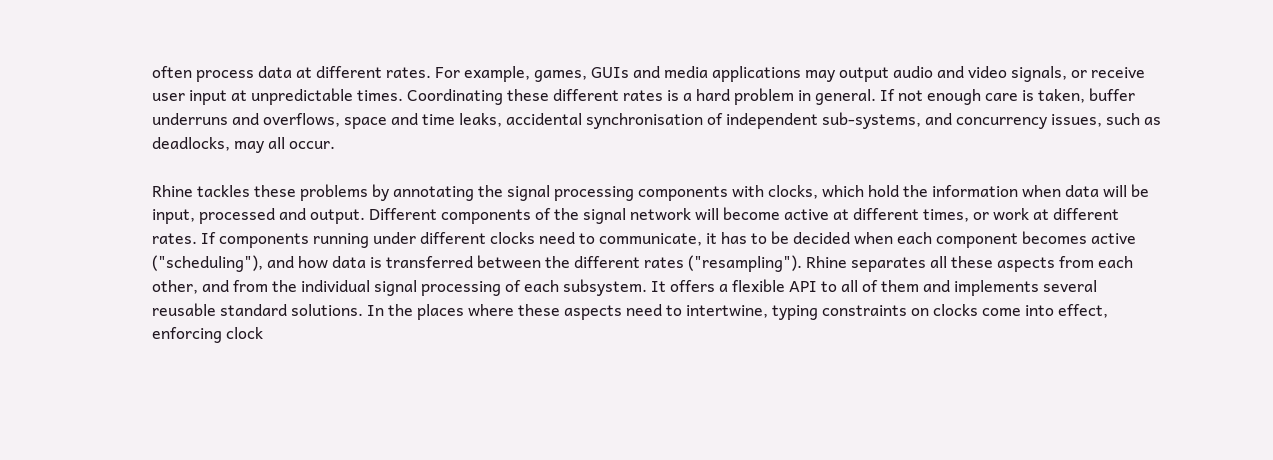often process data at different rates. For example, games, GUIs and media applications may output audio and video signals, or receive user input at unpredictable times. Coordinating these different rates is a hard problem in general. If not enough care is taken, buffer underruns and overflows, space and time leaks, accidental synchronisation of independent sub-systems, and concurrency issues, such as deadlocks, may all occur.

Rhine tackles these problems by annotating the signal processing components with clocks, which hold the information when data will be input, processed and output. Different components of the signal network will become active at different times, or work at different rates. If components running under different clocks need to communicate, it has to be decided when each component becomes active ("scheduling"), and how data is transferred between the different rates ("resampling"). Rhine separates all these aspects from each other, and from the individual signal processing of each subsystem. It offers a flexible API to all of them and implements several reusable standard solutions. In the places where these aspects need to intertwine, typing constraints on clocks come into effect, enforcing clock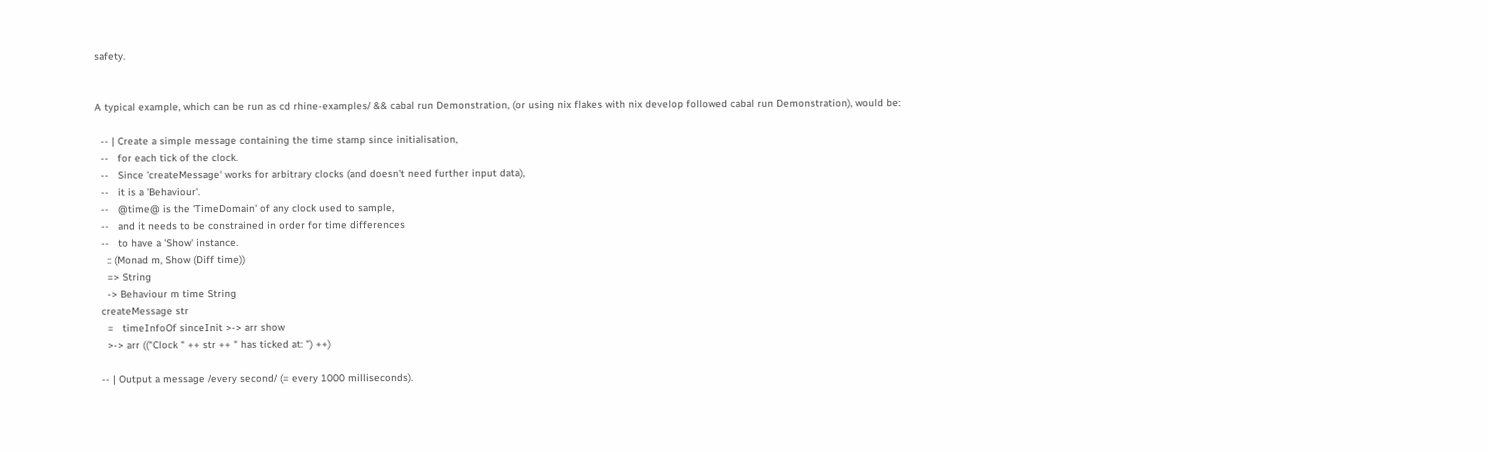safety.


A typical example, which can be run as cd rhine-examples/ && cabal run Demonstration, (or using nix flakes with nix develop followed cabal run Demonstration), would be:

  -- | Create a simple message containing the time stamp since initialisation,
  --   for each tick of the clock.
  --   Since 'createMessage' works for arbitrary clocks (and doesn't need further input data),
  --   it is a 'Behaviour'.
  --   @time@ is the 'TimeDomain' of any clock used to sample,
  --   and it needs to be constrained in order for time differences
  --   to have a 'Show' instance.
    :: (Monad m, Show (Diff time))
    => String
    -> Behaviour m time String
  createMessage str
    =   timeInfoOf sinceInit >-> arr show
    >-> arr (("Clock " ++ str ++ " has ticked at: ") ++)

  -- | Output a message /every second/ (= every 1000 milliseconds).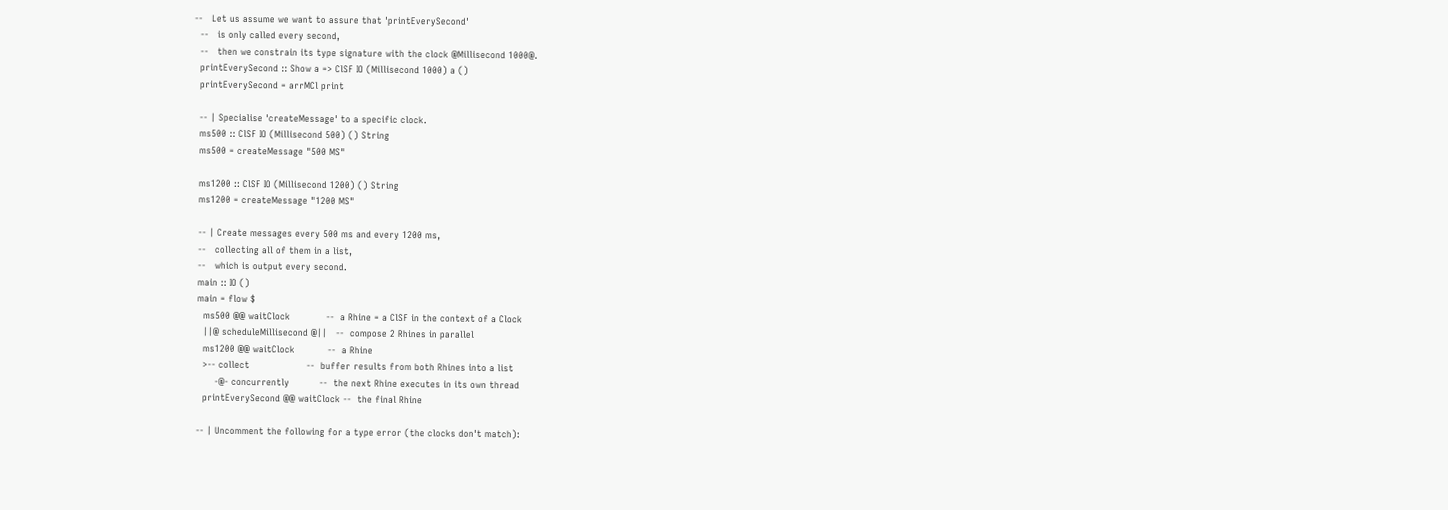--   Let us assume we want to assure that 'printEverySecond'
  --   is only called every second,
  --   then we constrain its type signature with the clock @Millisecond 1000@.
  printEverySecond :: Show a => ClSF IO (Millisecond 1000) a ()
  printEverySecond = arrMCl print

  -- | Specialise 'createMessage' to a specific clock.
  ms500 :: ClSF IO (Millisecond 500) () String
  ms500 = createMessage "500 MS"

  ms1200 :: ClSF IO (Millisecond 1200) () String
  ms1200 = createMessage "1200 MS"

  -- | Create messages every 500 ms and every 1200 ms,
  --   collecting all of them in a list,
  --   which is output every second.
  main :: IO ()
  main = flow $
    ms500 @@ waitClock            --  a Rhine = a ClSF in the context of a Clock
    ||@ scheduleMillisecond @||   --  compose 2 Rhines in parallel
    ms1200 @@ waitClock           --  a Rhine
    >-- collect                   --  buffer results from both Rhines into a list
        -@- concurrently          --  the next Rhine executes in its own thread
    printEverySecond @@ waitClock --  the final Rhine

  -- | Uncomment the following for a type error (the clocks don't match):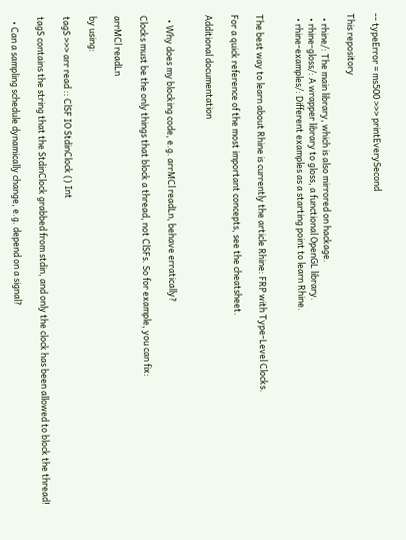-- typeError = ms500 >>> printEverySecond

This repository

  • rhine/: The main library, which is also mirrored on hackage.
  • rhine-gloss/: A wrapper library to gloss, a functional OpenGL library.
  • rhine-examples/: Different examples as a starting point to learn Rhine.


The best way to learn about Rhine is currently the article Rhine: FRP with Type-Level Clocks.

For a quick reference of the most important concepts, see the cheatsheet.

Additional documentation


  • Why does my blocking code, e.g. arrMCl readLn, behave erratically?

Clocks must be the only things that block a thread, not ClSFs. So for example, you can fix:

arrMCl readLn

by using:

tagS >>> arr read :: ClSF IO StdinClock () Int

tagS contains the string that the StdinClock grabbed from stdin, and only the clock has been allowed to block the thread!

  • Can a sampling schedule dynamically change, e.g. depend on a signal?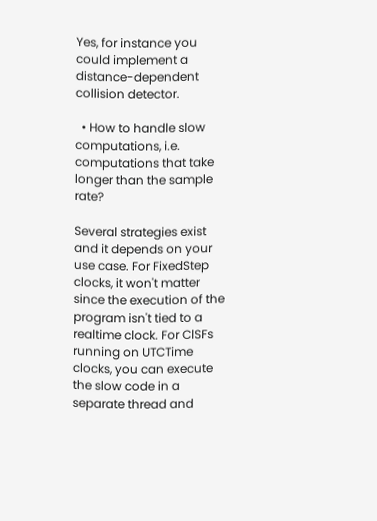Yes, for instance you could implement a distance-dependent collision detector.

  • How to handle slow computations, i.e. computations that take longer than the sample rate?

Several strategies exist and it depends on your use case. For FixedStep clocks, it won't matter since the execution of the program isn't tied to a realtime clock. For ClSFs running on UTCTime clocks, you can execute the slow code in a separate thread and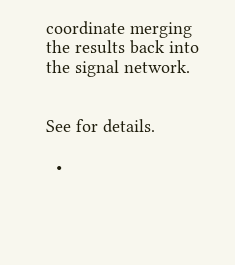coordinate merging the results back into the signal network.


See for details.

  •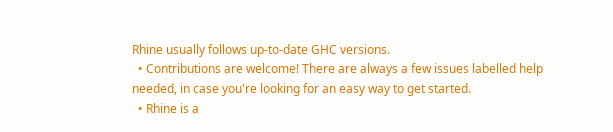Rhine usually follows up-to-date GHC versions.
  • Contributions are welcome! There are always a few issues labelled help needed, in case you're looking for an easy way to get started.
  • Rhine is a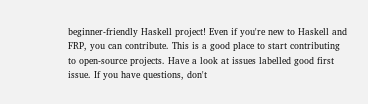beginner-friendly Haskell project! Even if you're new to Haskell and FRP, you can contribute. This is a good place to start contributing to open-source projects. Have a look at issues labelled good first issue. If you have questions, don't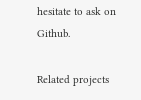hesitate to ask on Github.

Related projects